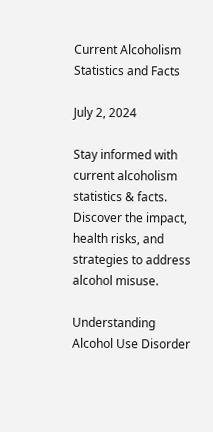Current Alcoholism Statistics and Facts

July 2, 2024

Stay informed with current alcoholism statistics & facts. Discover the impact, health risks, and strategies to address alcohol misuse.

Understanding Alcohol Use Disorder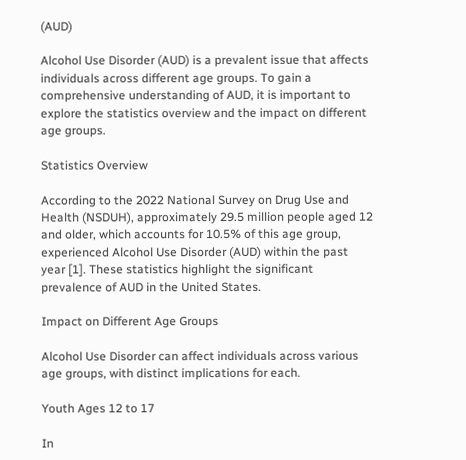(AUD)

Alcohol Use Disorder (AUD) is a prevalent issue that affects individuals across different age groups. To gain a comprehensive understanding of AUD, it is important to explore the statistics overview and the impact on different age groups.

Statistics Overview

According to the 2022 National Survey on Drug Use and Health (NSDUH), approximately 29.5 million people aged 12 and older, which accounts for 10.5% of this age group, experienced Alcohol Use Disorder (AUD) within the past year [1]. These statistics highlight the significant prevalence of AUD in the United States.

Impact on Different Age Groups

Alcohol Use Disorder can affect individuals across various age groups, with distinct implications for each.

Youth Ages 12 to 17

In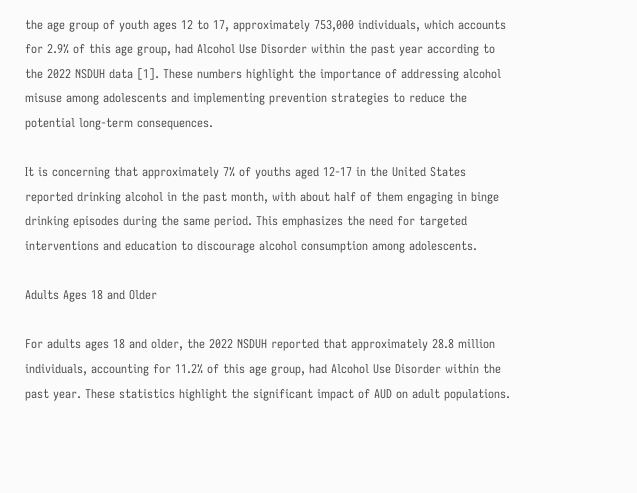the age group of youth ages 12 to 17, approximately 753,000 individuals, which accounts for 2.9% of this age group, had Alcohol Use Disorder within the past year according to the 2022 NSDUH data [1]. These numbers highlight the importance of addressing alcohol misuse among adolescents and implementing prevention strategies to reduce the potential long-term consequences.

It is concerning that approximately 7% of youths aged 12-17 in the United States reported drinking alcohol in the past month, with about half of them engaging in binge drinking episodes during the same period. This emphasizes the need for targeted interventions and education to discourage alcohol consumption among adolescents.

Adults Ages 18 and Older

For adults ages 18 and older, the 2022 NSDUH reported that approximately 28.8 million individuals, accounting for 11.2% of this age group, had Alcohol Use Disorder within the past year. These statistics highlight the significant impact of AUD on adult populations.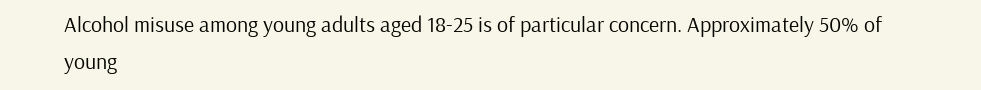Alcohol misuse among young adults aged 18-25 is of particular concern. Approximately 50% of young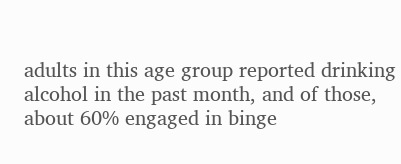adults in this age group reported drinking alcohol in the past month, and of those, about 60% engaged in binge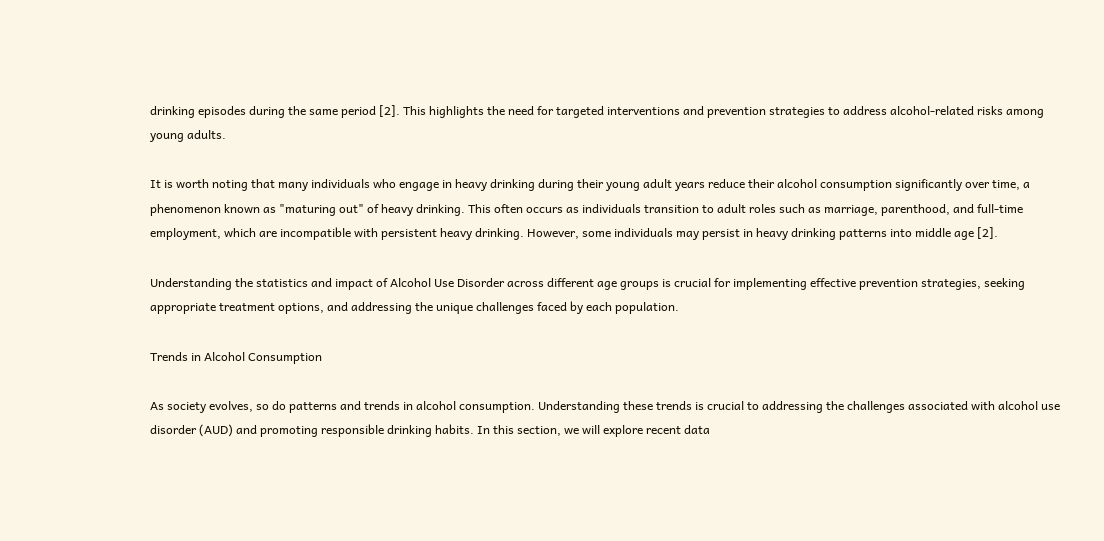drinking episodes during the same period [2]. This highlights the need for targeted interventions and prevention strategies to address alcohol-related risks among young adults.

It is worth noting that many individuals who engage in heavy drinking during their young adult years reduce their alcohol consumption significantly over time, a phenomenon known as "maturing out" of heavy drinking. This often occurs as individuals transition to adult roles such as marriage, parenthood, and full-time employment, which are incompatible with persistent heavy drinking. However, some individuals may persist in heavy drinking patterns into middle age [2].

Understanding the statistics and impact of Alcohol Use Disorder across different age groups is crucial for implementing effective prevention strategies, seeking appropriate treatment options, and addressing the unique challenges faced by each population.

Trends in Alcohol Consumption

As society evolves, so do patterns and trends in alcohol consumption. Understanding these trends is crucial to addressing the challenges associated with alcohol use disorder (AUD) and promoting responsible drinking habits. In this section, we will explore recent data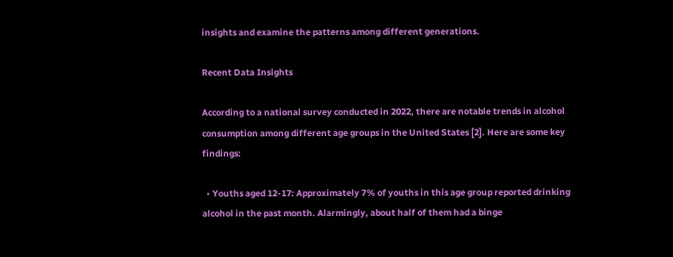insights and examine the patterns among different generations.

Recent Data Insights

According to a national survey conducted in 2022, there are notable trends in alcohol consumption among different age groups in the United States [2]. Here are some key findings:

  • Youths aged 12-17: Approximately 7% of youths in this age group reported drinking alcohol in the past month. Alarmingly, about half of them had a binge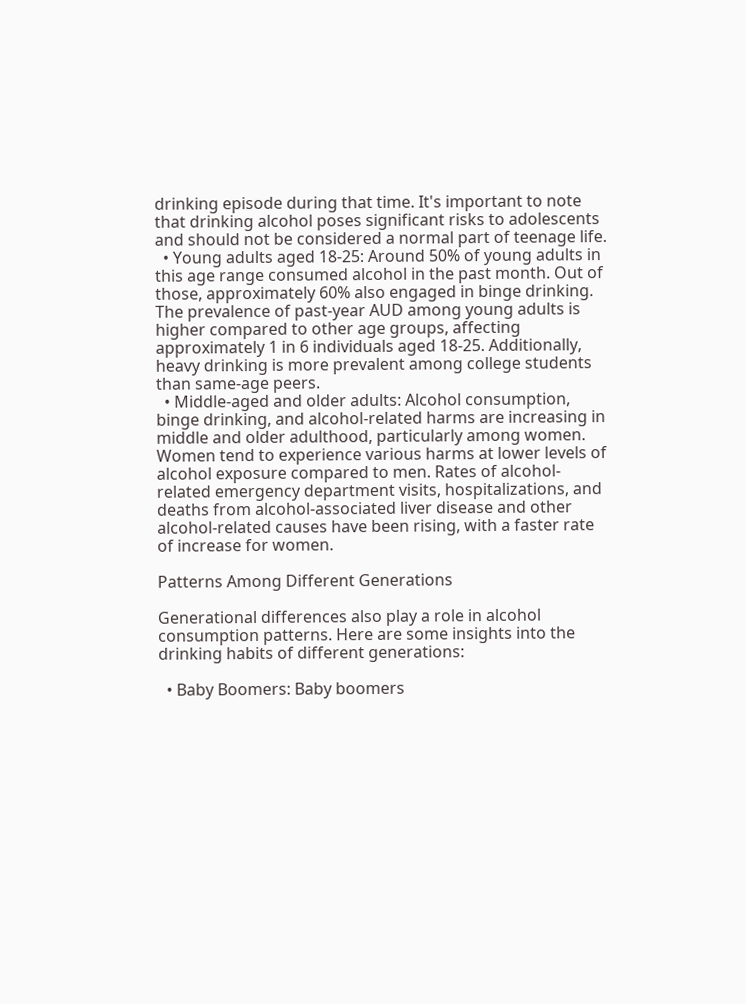drinking episode during that time. It's important to note that drinking alcohol poses significant risks to adolescents and should not be considered a normal part of teenage life.
  • Young adults aged 18-25: Around 50% of young adults in this age range consumed alcohol in the past month. Out of those, approximately 60% also engaged in binge drinking. The prevalence of past-year AUD among young adults is higher compared to other age groups, affecting approximately 1 in 6 individuals aged 18-25. Additionally, heavy drinking is more prevalent among college students than same-age peers.
  • Middle-aged and older adults: Alcohol consumption, binge drinking, and alcohol-related harms are increasing in middle and older adulthood, particularly among women. Women tend to experience various harms at lower levels of alcohol exposure compared to men. Rates of alcohol-related emergency department visits, hospitalizations, and deaths from alcohol-associated liver disease and other alcohol-related causes have been rising, with a faster rate of increase for women.

Patterns Among Different Generations

Generational differences also play a role in alcohol consumption patterns. Here are some insights into the drinking habits of different generations:

  • Baby Boomers: Baby boomers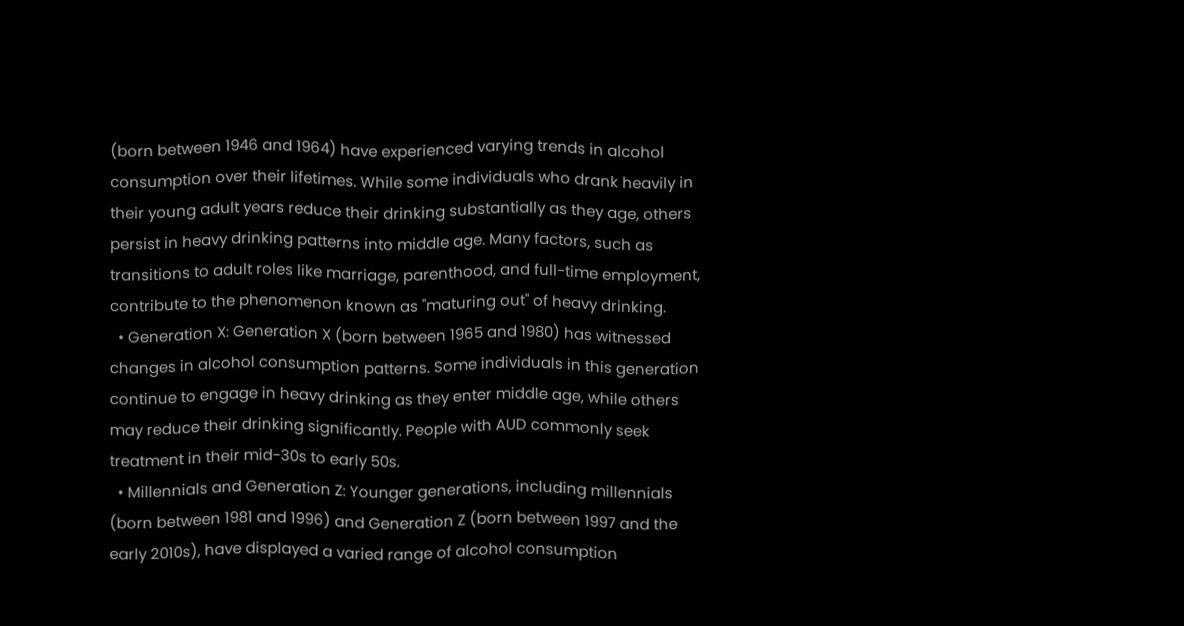(born between 1946 and 1964) have experienced varying trends in alcohol consumption over their lifetimes. While some individuals who drank heavily in their young adult years reduce their drinking substantially as they age, others persist in heavy drinking patterns into middle age. Many factors, such as transitions to adult roles like marriage, parenthood, and full-time employment, contribute to the phenomenon known as "maturing out" of heavy drinking.
  • Generation X: Generation X (born between 1965 and 1980) has witnessed changes in alcohol consumption patterns. Some individuals in this generation continue to engage in heavy drinking as they enter middle age, while others may reduce their drinking significantly. People with AUD commonly seek treatment in their mid-30s to early 50s.
  • Millennials and Generation Z: Younger generations, including millennials (born between 1981 and 1996) and Generation Z (born between 1997 and the early 2010s), have displayed a varied range of alcohol consumption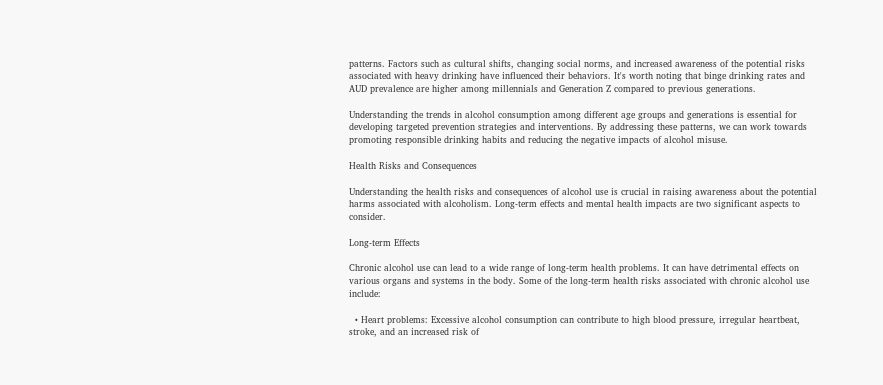patterns. Factors such as cultural shifts, changing social norms, and increased awareness of the potential risks associated with heavy drinking have influenced their behaviors. It's worth noting that binge drinking rates and AUD prevalence are higher among millennials and Generation Z compared to previous generations.

Understanding the trends in alcohol consumption among different age groups and generations is essential for developing targeted prevention strategies and interventions. By addressing these patterns, we can work towards promoting responsible drinking habits and reducing the negative impacts of alcohol misuse.

Health Risks and Consequences

Understanding the health risks and consequences of alcohol use is crucial in raising awareness about the potential harms associated with alcoholism. Long-term effects and mental health impacts are two significant aspects to consider.

Long-term Effects

Chronic alcohol use can lead to a wide range of long-term health problems. It can have detrimental effects on various organs and systems in the body. Some of the long-term health risks associated with chronic alcohol use include:

  • Heart problems: Excessive alcohol consumption can contribute to high blood pressure, irregular heartbeat, stroke, and an increased risk of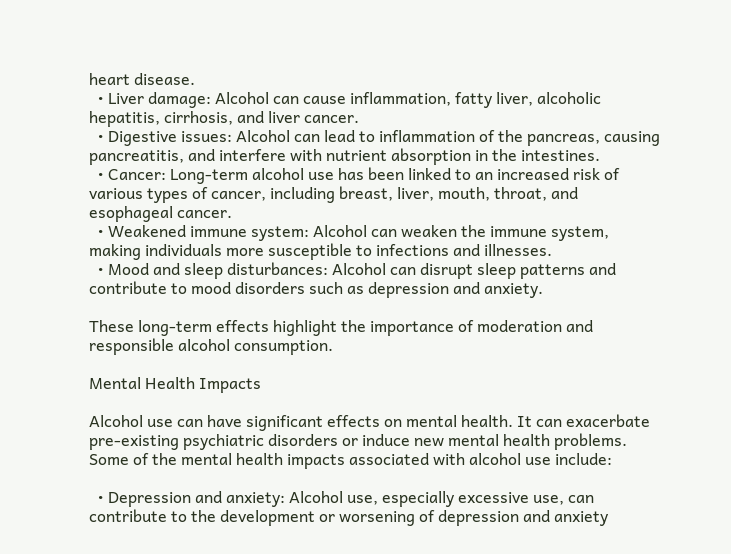heart disease.
  • Liver damage: Alcohol can cause inflammation, fatty liver, alcoholic hepatitis, cirrhosis, and liver cancer.
  • Digestive issues: Alcohol can lead to inflammation of the pancreas, causing pancreatitis, and interfere with nutrient absorption in the intestines.
  • Cancer: Long-term alcohol use has been linked to an increased risk of various types of cancer, including breast, liver, mouth, throat, and esophageal cancer.
  • Weakened immune system: Alcohol can weaken the immune system, making individuals more susceptible to infections and illnesses.
  • Mood and sleep disturbances: Alcohol can disrupt sleep patterns and contribute to mood disorders such as depression and anxiety.

These long-term effects highlight the importance of moderation and responsible alcohol consumption.

Mental Health Impacts

Alcohol use can have significant effects on mental health. It can exacerbate pre-existing psychiatric disorders or induce new mental health problems. Some of the mental health impacts associated with alcohol use include:

  • Depression and anxiety: Alcohol use, especially excessive use, can contribute to the development or worsening of depression and anxiety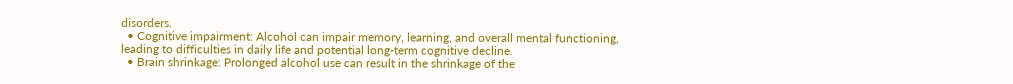disorders.
  • Cognitive impairment: Alcohol can impair memory, learning, and overall mental functioning, leading to difficulties in daily life and potential long-term cognitive decline.
  • Brain shrinkage: Prolonged alcohol use can result in the shrinkage of the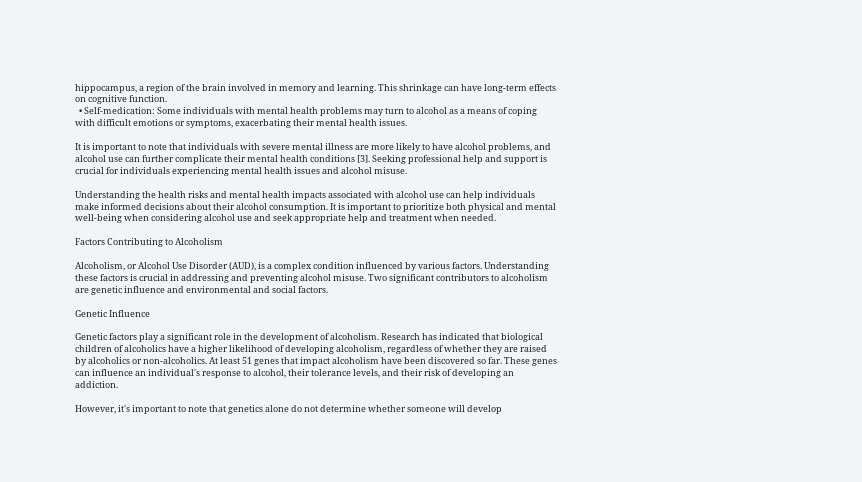hippocampus, a region of the brain involved in memory and learning. This shrinkage can have long-term effects on cognitive function.
  • Self-medication: Some individuals with mental health problems may turn to alcohol as a means of coping with difficult emotions or symptoms, exacerbating their mental health issues.

It is important to note that individuals with severe mental illness are more likely to have alcohol problems, and alcohol use can further complicate their mental health conditions [3]. Seeking professional help and support is crucial for individuals experiencing mental health issues and alcohol misuse.

Understanding the health risks and mental health impacts associated with alcohol use can help individuals make informed decisions about their alcohol consumption. It is important to prioritize both physical and mental well-being when considering alcohol use and seek appropriate help and treatment when needed.

Factors Contributing to Alcoholism

Alcoholism, or Alcohol Use Disorder (AUD), is a complex condition influenced by various factors. Understanding these factors is crucial in addressing and preventing alcohol misuse. Two significant contributors to alcoholism are genetic influence and environmental and social factors.

Genetic Influence

Genetic factors play a significant role in the development of alcoholism. Research has indicated that biological children of alcoholics have a higher likelihood of developing alcoholism, regardless of whether they are raised by alcoholics or non-alcoholics. At least 51 genes that impact alcoholism have been discovered so far. These genes can influence an individual's response to alcohol, their tolerance levels, and their risk of developing an addiction.

However, it's important to note that genetics alone do not determine whether someone will develop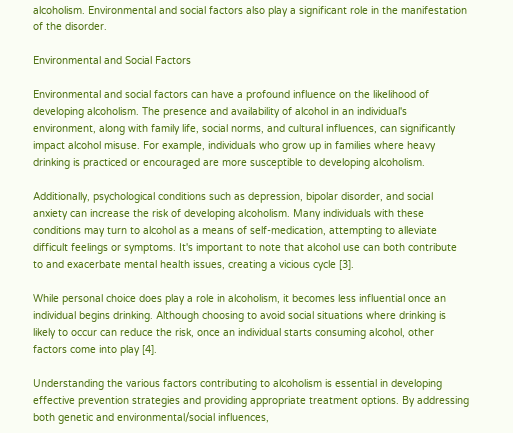alcoholism. Environmental and social factors also play a significant role in the manifestation of the disorder.

Environmental and Social Factors

Environmental and social factors can have a profound influence on the likelihood of developing alcoholism. The presence and availability of alcohol in an individual's environment, along with family life, social norms, and cultural influences, can significantly impact alcohol misuse. For example, individuals who grow up in families where heavy drinking is practiced or encouraged are more susceptible to developing alcoholism.

Additionally, psychological conditions such as depression, bipolar disorder, and social anxiety can increase the risk of developing alcoholism. Many individuals with these conditions may turn to alcohol as a means of self-medication, attempting to alleviate difficult feelings or symptoms. It's important to note that alcohol use can both contribute to and exacerbate mental health issues, creating a vicious cycle [3].

While personal choice does play a role in alcoholism, it becomes less influential once an individual begins drinking. Although choosing to avoid social situations where drinking is likely to occur can reduce the risk, once an individual starts consuming alcohol, other factors come into play [4].

Understanding the various factors contributing to alcoholism is essential in developing effective prevention strategies and providing appropriate treatment options. By addressing both genetic and environmental/social influences,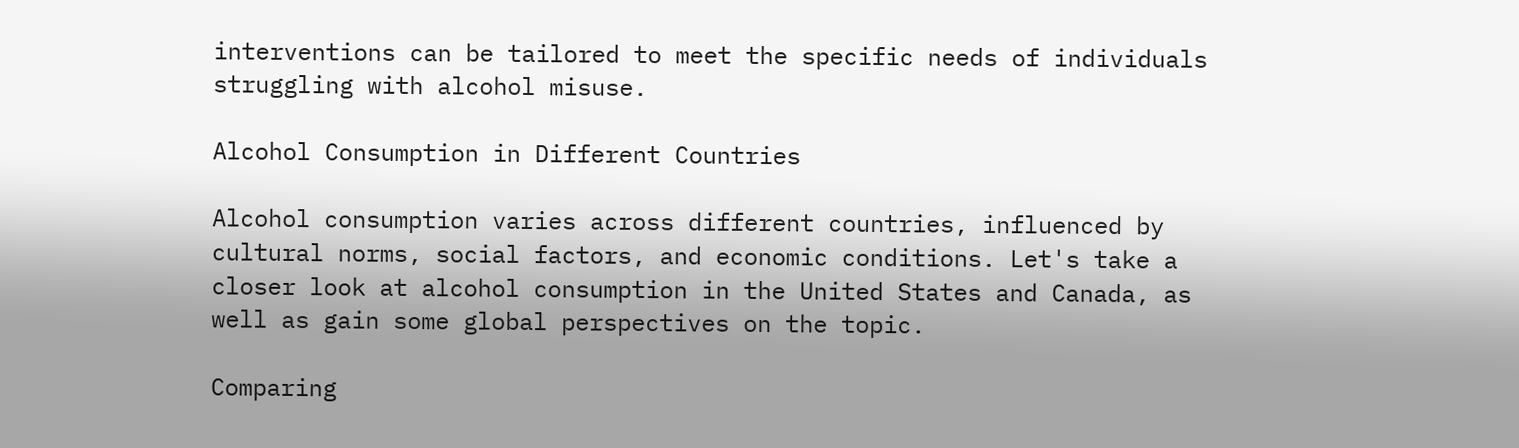interventions can be tailored to meet the specific needs of individuals struggling with alcohol misuse.

Alcohol Consumption in Different Countries

Alcohol consumption varies across different countries, influenced by cultural norms, social factors, and economic conditions. Let's take a closer look at alcohol consumption in the United States and Canada, as well as gain some global perspectives on the topic.

Comparing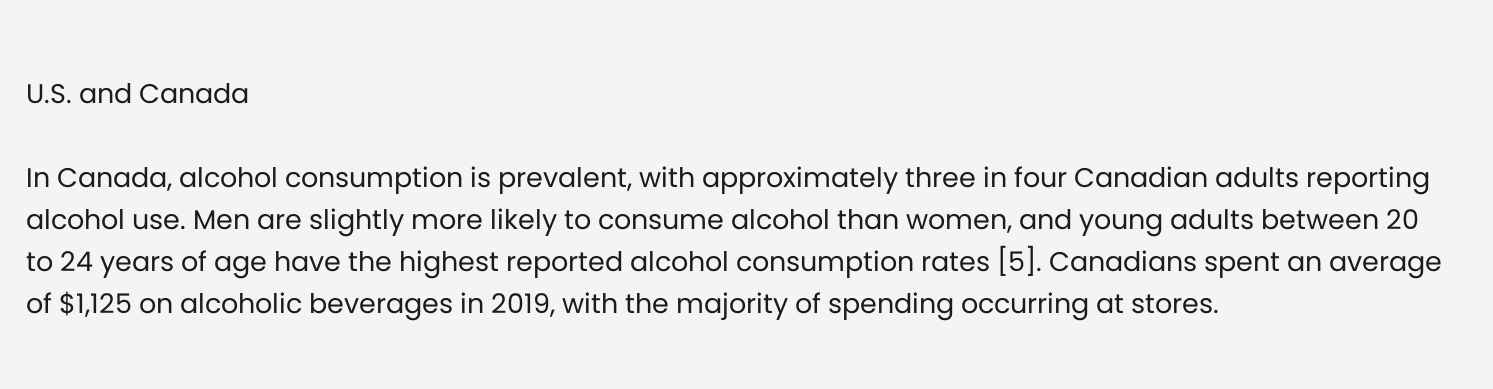U.S. and Canada

In Canada, alcohol consumption is prevalent, with approximately three in four Canadian adults reporting alcohol use. Men are slightly more likely to consume alcohol than women, and young adults between 20 to 24 years of age have the highest reported alcohol consumption rates [5]. Canadians spent an average of $1,125 on alcoholic beverages in 2019, with the majority of spending occurring at stores.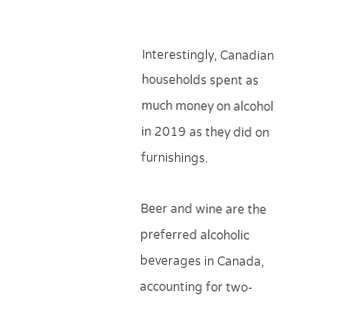Interestingly, Canadian households spent as much money on alcohol in 2019 as they did on furnishings.

Beer and wine are the preferred alcoholic beverages in Canada, accounting for two-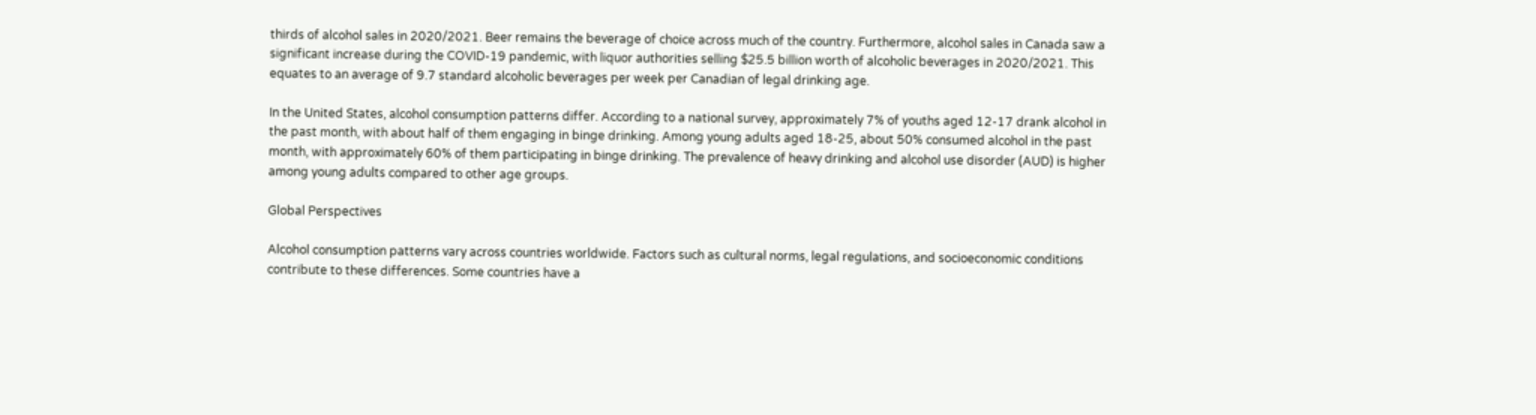thirds of alcohol sales in 2020/2021. Beer remains the beverage of choice across much of the country. Furthermore, alcohol sales in Canada saw a significant increase during the COVID-19 pandemic, with liquor authorities selling $25.5 billion worth of alcoholic beverages in 2020/2021. This equates to an average of 9.7 standard alcoholic beverages per week per Canadian of legal drinking age.

In the United States, alcohol consumption patterns differ. According to a national survey, approximately 7% of youths aged 12-17 drank alcohol in the past month, with about half of them engaging in binge drinking. Among young adults aged 18-25, about 50% consumed alcohol in the past month, with approximately 60% of them participating in binge drinking. The prevalence of heavy drinking and alcohol use disorder (AUD) is higher among young adults compared to other age groups.

Global Perspectives

Alcohol consumption patterns vary across countries worldwide. Factors such as cultural norms, legal regulations, and socioeconomic conditions contribute to these differences. Some countries have a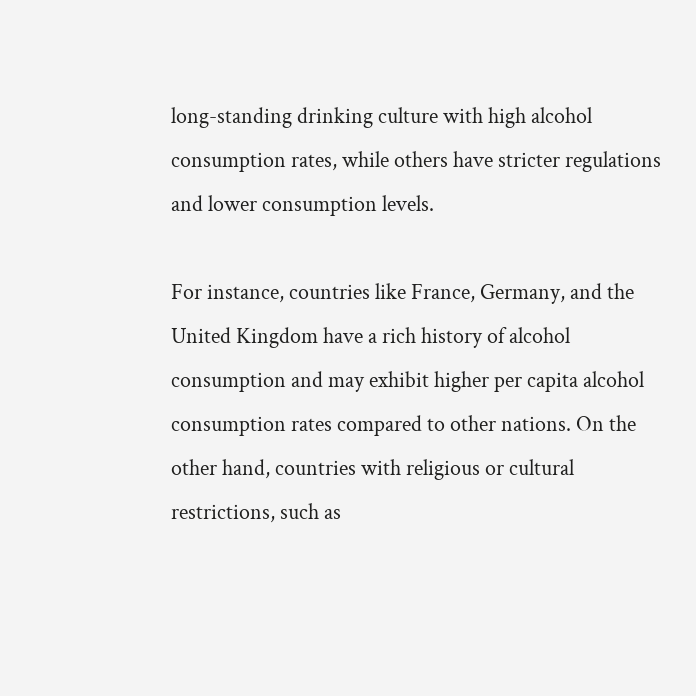long-standing drinking culture with high alcohol consumption rates, while others have stricter regulations and lower consumption levels.

For instance, countries like France, Germany, and the United Kingdom have a rich history of alcohol consumption and may exhibit higher per capita alcohol consumption rates compared to other nations. On the other hand, countries with religious or cultural restrictions, such as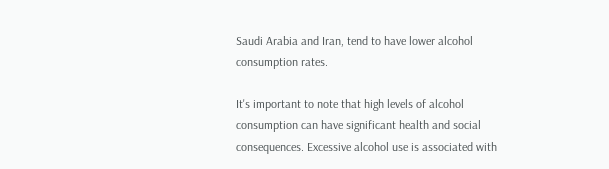Saudi Arabia and Iran, tend to have lower alcohol consumption rates.

It's important to note that high levels of alcohol consumption can have significant health and social consequences. Excessive alcohol use is associated with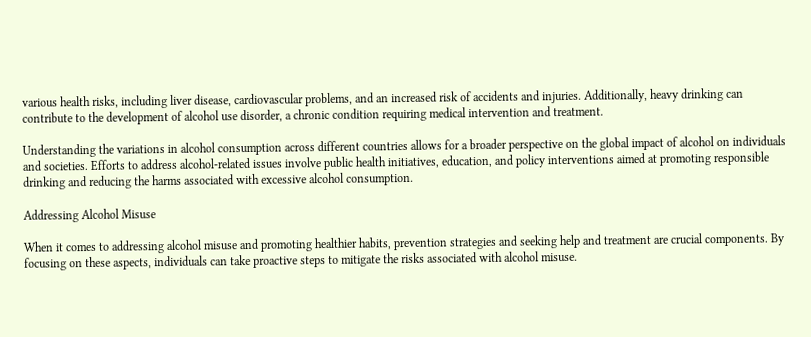various health risks, including liver disease, cardiovascular problems, and an increased risk of accidents and injuries. Additionally, heavy drinking can contribute to the development of alcohol use disorder, a chronic condition requiring medical intervention and treatment.

Understanding the variations in alcohol consumption across different countries allows for a broader perspective on the global impact of alcohol on individuals and societies. Efforts to address alcohol-related issues involve public health initiatives, education, and policy interventions aimed at promoting responsible drinking and reducing the harms associated with excessive alcohol consumption.

Addressing Alcohol Misuse

When it comes to addressing alcohol misuse and promoting healthier habits, prevention strategies and seeking help and treatment are crucial components. By focusing on these aspects, individuals can take proactive steps to mitigate the risks associated with alcohol misuse.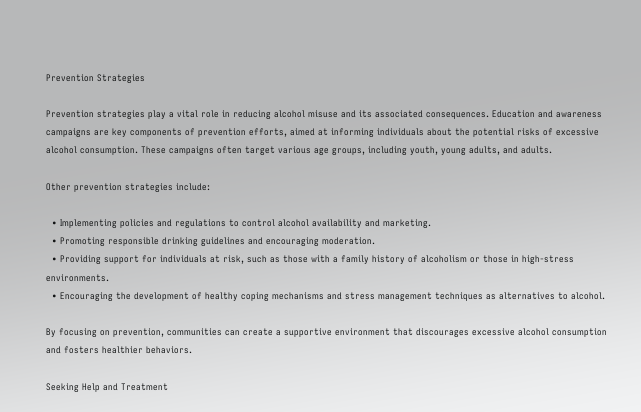Prevention Strategies

Prevention strategies play a vital role in reducing alcohol misuse and its associated consequences. Education and awareness campaigns are key components of prevention efforts, aimed at informing individuals about the potential risks of excessive alcohol consumption. These campaigns often target various age groups, including youth, young adults, and adults.

Other prevention strategies include:

  • Implementing policies and regulations to control alcohol availability and marketing.
  • Promoting responsible drinking guidelines and encouraging moderation.
  • Providing support for individuals at risk, such as those with a family history of alcoholism or those in high-stress environments.
  • Encouraging the development of healthy coping mechanisms and stress management techniques as alternatives to alcohol.

By focusing on prevention, communities can create a supportive environment that discourages excessive alcohol consumption and fosters healthier behaviors.

Seeking Help and Treatment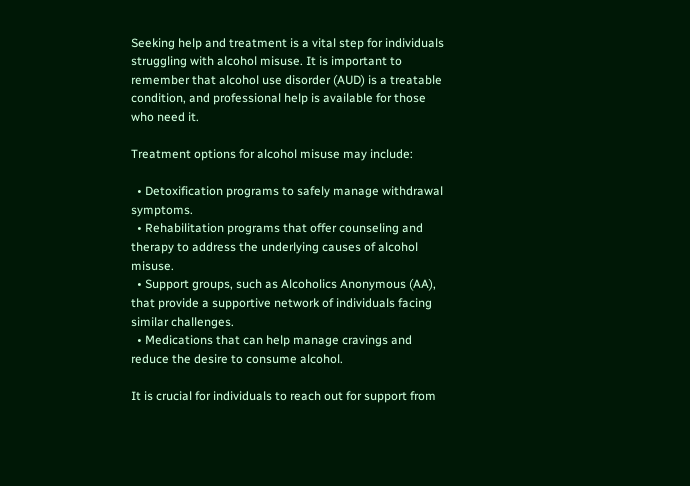Seeking help and treatment is a vital step for individuals struggling with alcohol misuse. It is important to remember that alcohol use disorder (AUD) is a treatable condition, and professional help is available for those who need it.

Treatment options for alcohol misuse may include:

  • Detoxification programs to safely manage withdrawal symptoms.
  • Rehabilitation programs that offer counseling and therapy to address the underlying causes of alcohol misuse.
  • Support groups, such as Alcoholics Anonymous (AA), that provide a supportive network of individuals facing similar challenges.
  • Medications that can help manage cravings and reduce the desire to consume alcohol.

It is crucial for individuals to reach out for support from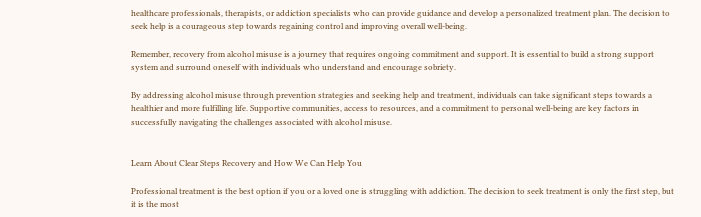healthcare professionals, therapists, or addiction specialists who can provide guidance and develop a personalized treatment plan. The decision to seek help is a courageous step towards regaining control and improving overall well-being.

Remember, recovery from alcohol misuse is a journey that requires ongoing commitment and support. It is essential to build a strong support system and surround oneself with individuals who understand and encourage sobriety.

By addressing alcohol misuse through prevention strategies and seeking help and treatment, individuals can take significant steps towards a healthier and more fulfilling life. Supportive communities, access to resources, and a commitment to personal well-being are key factors in successfully navigating the challenges associated with alcohol misuse.


Learn About Clear Steps Recovery and How We Can Help You

Professional treatment is the best option if you or a loved one is struggling with addiction. The decision to seek treatment is only the first step, but it is the most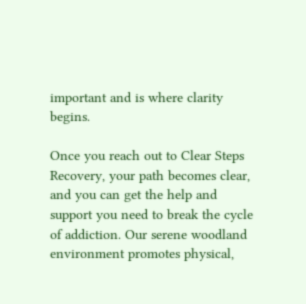important and is where clarity begins.

Once you reach out to Clear Steps Recovery, your path becomes clear, and you can get the help and support you need to break the cycle of addiction. Our serene woodland environment promotes physical,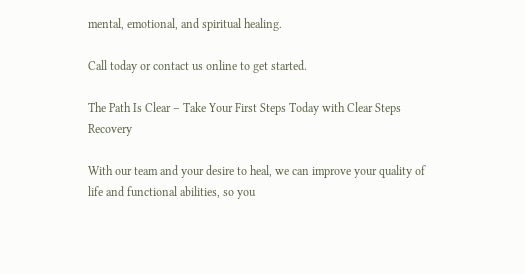mental, emotional, and spiritual healing.

Call today or contact us online to get started.

The Path Is Clear – Take Your First Steps Today with Clear Steps Recovery

With our team and your desire to heal, we can improve your quality of life and functional abilities, so you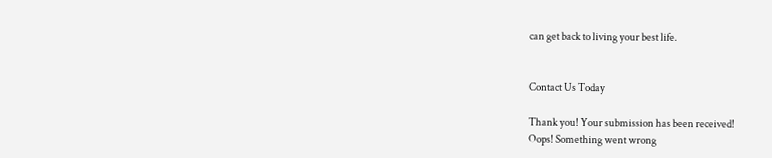can get back to living your best life.


Contact Us Today

Thank you! Your submission has been received!
Oops! Something went wrong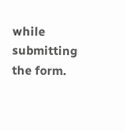while submitting the form.